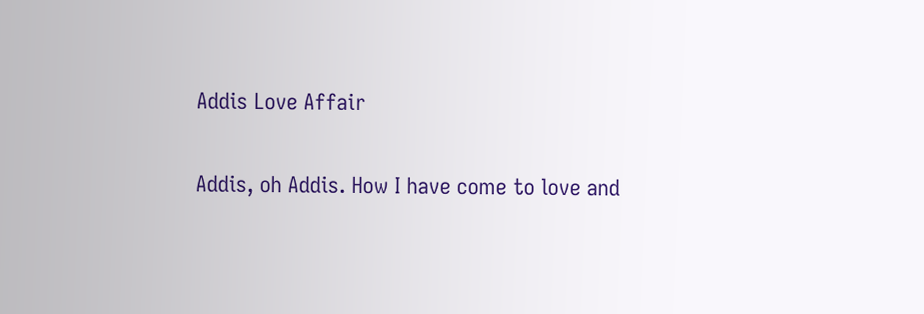Addis Love Affair

Addis, oh Addis. How I have come to love and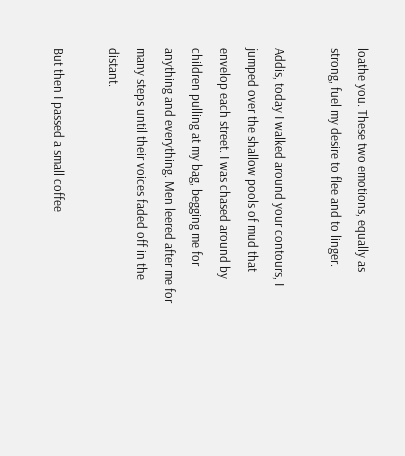loathe you. These two emotions, equally as strong, fuel my desire to flee and to linger.

Addis, today I walked around your contours, I jumped over the shallow pools of mud that envelop each street. I was chased around by children pulling at my bag, begging me for anything and everything. Men leered after me for many steps until their voices faded off in the distant.

But then I passed a small coffee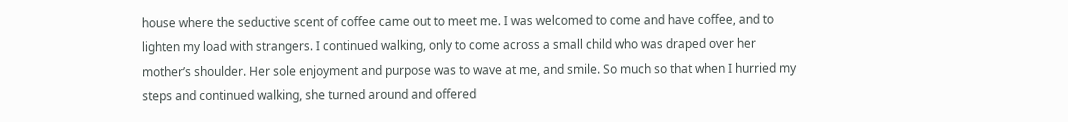house where the seductive scent of coffee came out to meet me. I was welcomed to come and have coffee, and to lighten my load with strangers. I continued walking, only to come across a small child who was draped over her mother’s shoulder. Her sole enjoyment and purpose was to wave at me, and smile. So much so that when I hurried my steps and continued walking, she turned around and offered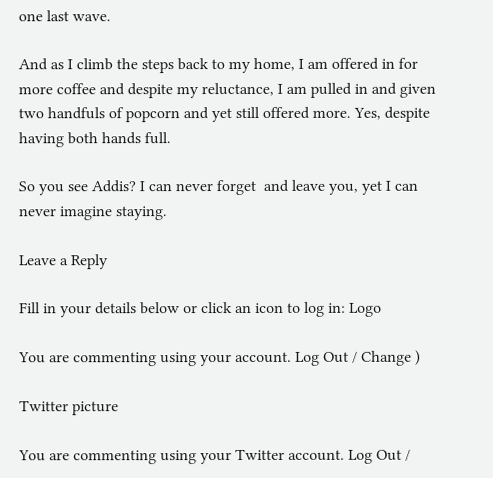one last wave.

And as I climb the steps back to my home, I am offered in for more coffee and despite my reluctance, I am pulled in and given two handfuls of popcorn and yet still offered more. Yes, despite having both hands full.

So you see Addis? I can never forget  and leave you, yet I can never imagine staying.

Leave a Reply

Fill in your details below or click an icon to log in: Logo

You are commenting using your account. Log Out / Change )

Twitter picture

You are commenting using your Twitter account. Log Out /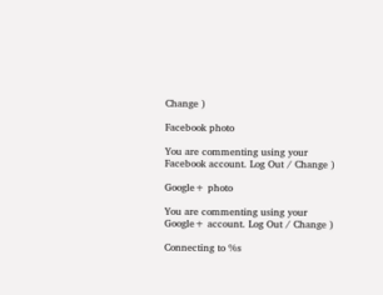Change )

Facebook photo

You are commenting using your Facebook account. Log Out / Change )

Google+ photo

You are commenting using your Google+ account. Log Out / Change )

Connecting to %s